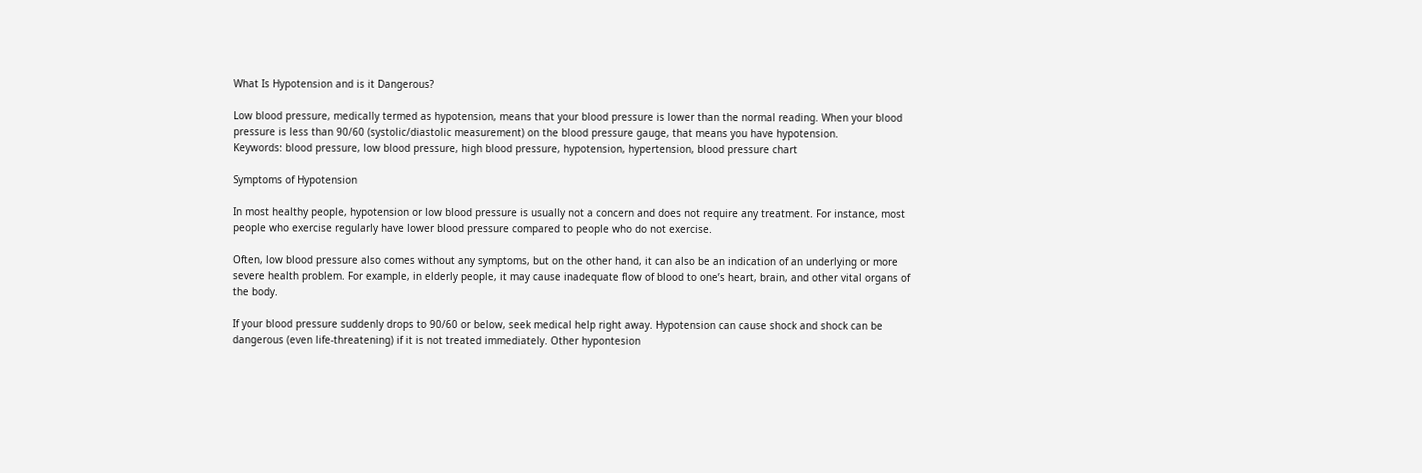What Is Hypotension and is it Dangerous?

Low blood pressure, medically termed as hypotension, means that your blood pressure is lower than the normal reading. When your blood pressure is less than 90/60 (systolic/diastolic measurement) on the blood pressure gauge, that means you have hypotension.
Keywords: blood pressure, low blood pressure, high blood pressure, hypotension, hypertension, blood pressure chart

Symptoms of Hypotension

In most healthy people, hypotension or low blood pressure is usually not a concern and does not require any treatment. For instance, most people who exercise regularly have lower blood pressure compared to people who do not exercise.

Often, low blood pressure also comes without any symptoms, but on the other hand, it can also be an indication of an underlying or more severe health problem. For example, in elderly people, it may cause inadequate flow of blood to one’s heart, brain, and other vital organs of the body.

If your blood pressure suddenly drops to 90/60 or below, seek medical help right away. Hypotension can cause shock and shock can be dangerous (even life-threatening) if it is not treated immediately. Other hypontesion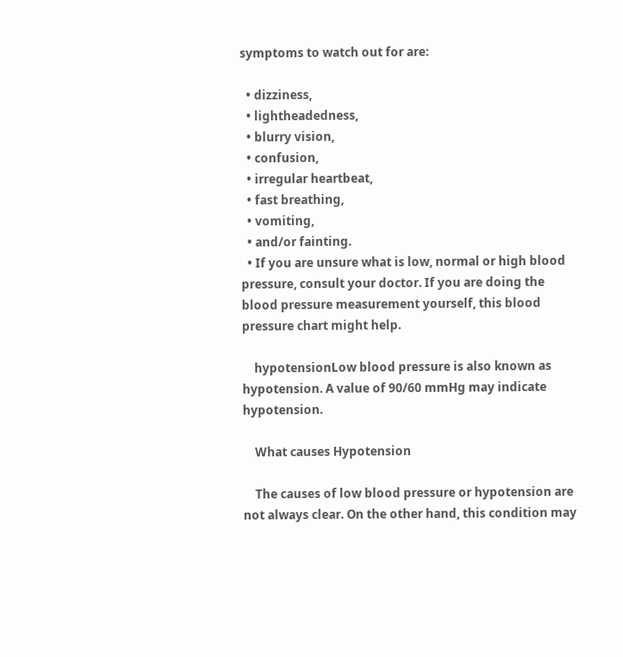symptoms to watch out for are:

  • dizziness,
  • lightheadedness,
  • blurry vision,
  • confusion,
  • irregular heartbeat,
  • fast breathing,
  • vomiting,
  • and/or fainting.
  • If you are unsure what is low, normal or high blood pressure, consult your doctor. If you are doing the blood pressure measurement yourself, this blood pressure chart might help.

    hypotensionLow blood pressure is also known as hypotension. A value of 90/60 mmHg may indicate hypotension.

    What causes Hypotension

    The causes of low blood pressure or hypotension are not always clear. On the other hand, this condition may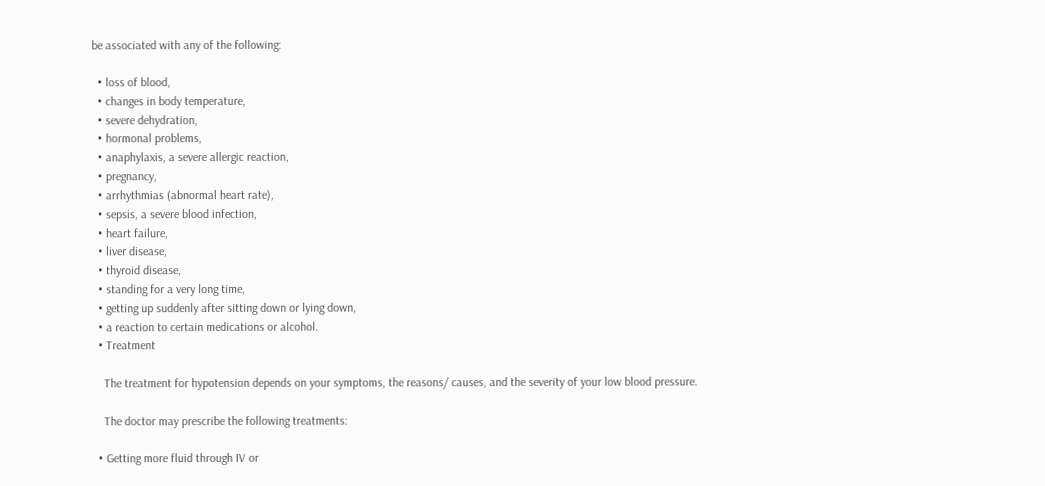be associated with any of the following:

  • loss of blood,
  • changes in body temperature,
  • severe dehydration,
  • hormonal problems,
  • anaphylaxis, a severe allergic reaction,
  • pregnancy,
  • arrhythmias (abnormal heart rate),
  • sepsis, a severe blood infection,
  • heart failure,
  • liver disease,
  • thyroid disease,
  • standing for a very long time,
  • getting up suddenly after sitting down or lying down,
  • a reaction to certain medications or alcohol.
  • Treatment

    The treatment for hypotension depends on your symptoms, the reasons/ causes, and the severity of your low blood pressure.

    The doctor may prescribe the following treatments:

  • Getting more fluid through IV or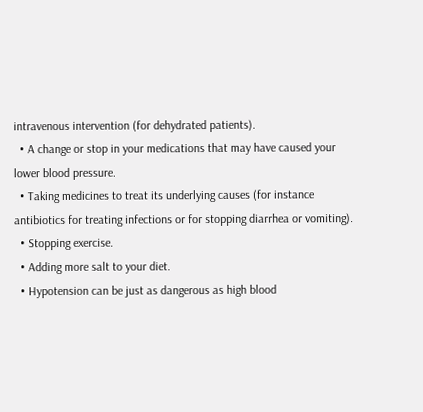intravenous intervention (for dehydrated patients).
  • A change or stop in your medications that may have caused your lower blood pressure.
  • Taking medicines to treat its underlying causes (for instance antibiotics for treating infections or for stopping diarrhea or vomiting).
  • Stopping exercise.
  • Adding more salt to your diet.
  • Hypotension can be just as dangerous as high blood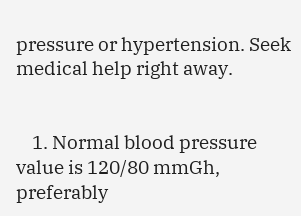pressure or hypertension. Seek medical help right away.


    1. Normal blood pressure value is 120/80 mmGh, preferably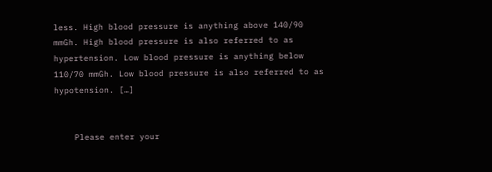less. High blood pressure is anything above 140/90 mmGh. High blood pressure is also referred to as hypertension. Low blood pressure is anything below 110/70 mmGh. Low blood pressure is also referred to as hypotension. […]


    Please enter your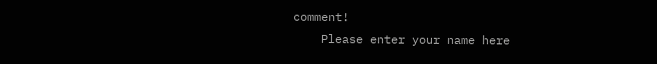comment!
    Please enter your name here